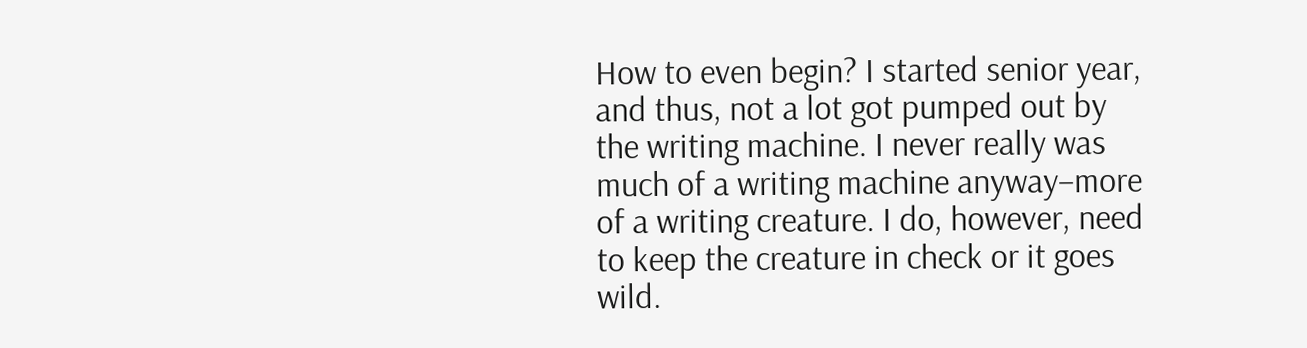How to even begin? I started senior year, and thus, not a lot got pumped out by the writing machine. I never really was much of a writing machine anyway–more of a writing creature. I do, however, need to keep the creature in check or it goes wild.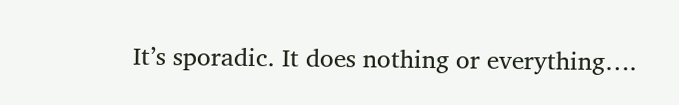It’s sporadic. It does nothing or everything….